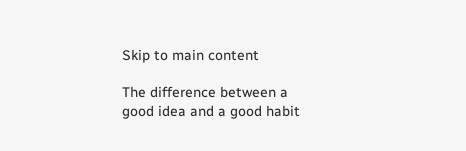Skip to main content

The difference between a good idea and a good habit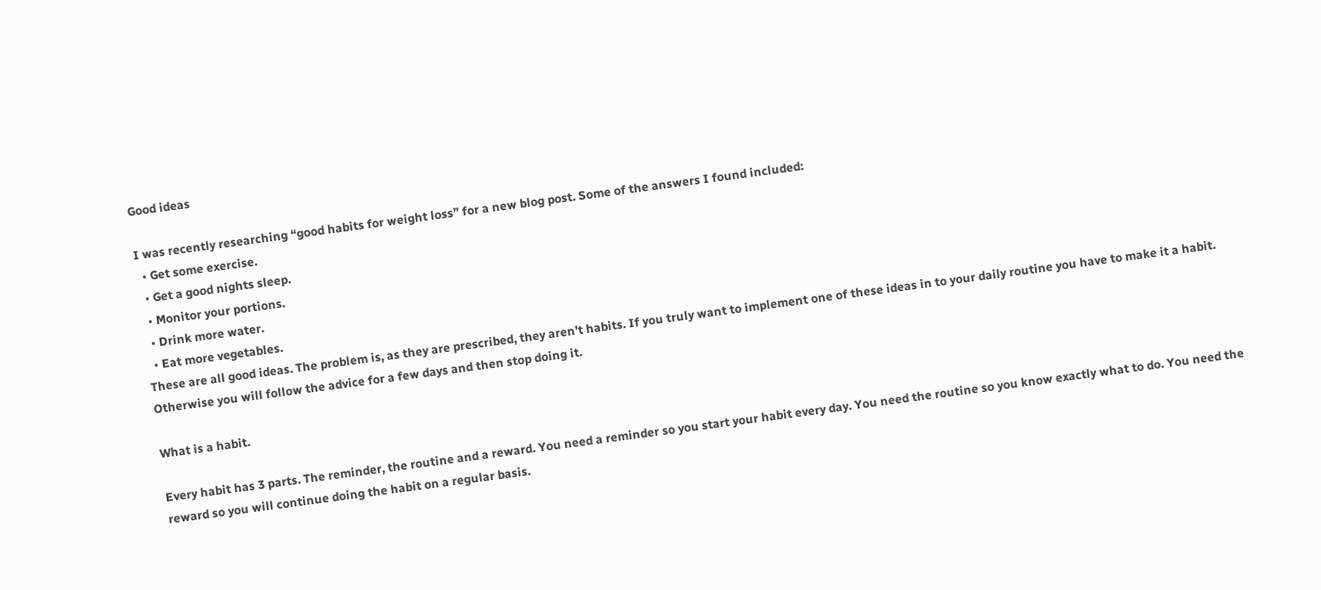Good ideas

I was recently researching “good habits for weight loss” for a new blog post. Some of the answers I found included:
  • Get some exercise.
  • Get a good nights sleep.
  • Monitor your portions.
  • Drink more water.
  • Eat more vegetables.
These are all good ideas. The problem is, as they are prescribed, they aren’t habits. If you truly want to implement one of these ideas in to your daily routine you have to make it a habit. Otherwise you will follow the advice for a few days and then stop doing it.

What is a habit.

Every habit has 3 parts. The reminder, the routine and a reward. You need a reminder so you start your habit every day. You need the routine so you know exactly what to do. You need the reward so you will continue doing the habit on a regular basis.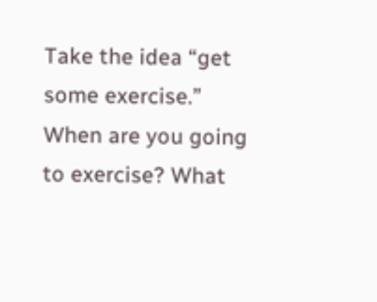Take the idea “get some exercise.” When are you going to exercise? What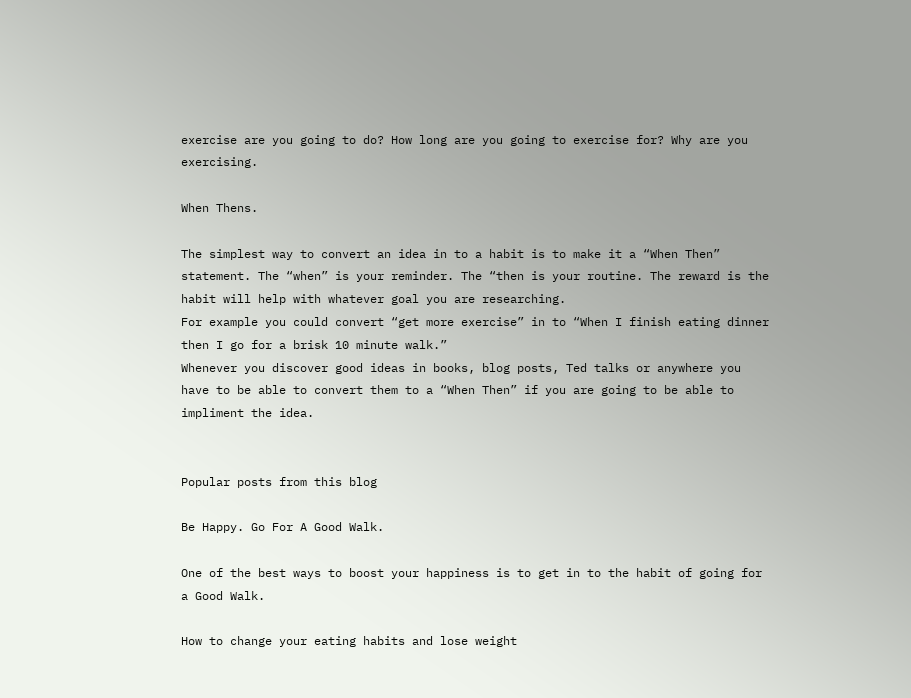exercise are you going to do? How long are you going to exercise for? Why are you exercising.

When Thens.

The simplest way to convert an idea in to a habit is to make it a “When Then” statement. The “when” is your reminder. The “then is your routine. The reward is the habit will help with whatever goal you are researching.
For example you could convert “get more exercise” in to “When I finish eating dinner then I go for a brisk 10 minute walk.”
Whenever you discover good ideas in books, blog posts, Ted talks or anywhere you have to be able to convert them to a “When Then” if you are going to be able to impliment the idea.


Popular posts from this blog

Be Happy. Go For A Good Walk.

One of the best ways to boost your happiness is to get in to the habit of going for a Good Walk.

How to change your eating habits and lose weight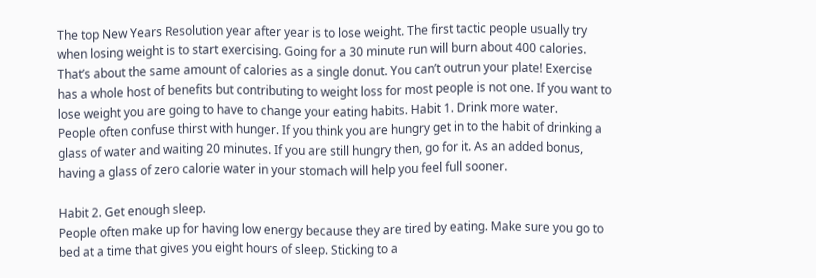The top New Years Resolution year after year is to lose weight. The first tactic people usually try when losing weight is to start exercising. Going for a 30 minute run will burn about 400 calories. That’s about the same amount of calories as a single donut. You can’t outrun your plate! Exercise has a whole host of benefits but contributing to weight loss for most people is not one. If you want to lose weight you are going to have to change your eating habits. Habit 1. Drink more water.
People often confuse thirst with hunger. If you think you are hungry get in to the habit of drinking a glass of water and waiting 20 minutes. If you are still hungry then, go for it. As an added bonus, having a glass of zero calorie water in your stomach will help you feel full sooner.

Habit 2. Get enough sleep.
People often make up for having low energy because they are tired by eating. Make sure you go to bed at a time that gives you eight hours of sleep. Sticking to a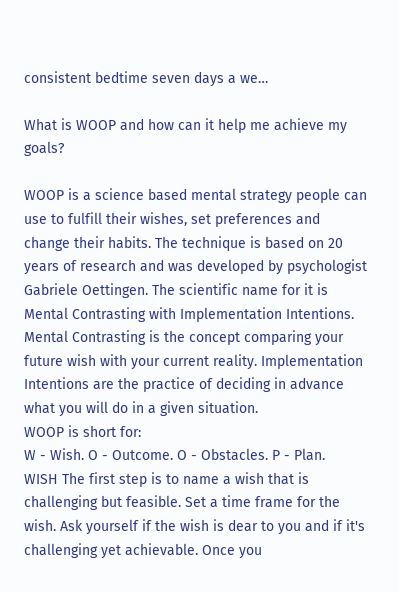consistent bedtime seven days a we…

What is WOOP and how can it help me achieve my goals?

WOOP is a science based mental strategy people can use to fulfill their wishes, set preferences and change their habits. The technique is based on 20 years of research and was developed by psychologist Gabriele Oettingen. The scientific name for it is Mental Contrasting with Implementation Intentions. Mental Contrasting is the concept comparing your future wish with your current reality. Implementation Intentions are the practice of deciding in advance what you will do in a given situation.
WOOP is short for:
W - Wish. O - Outcome. O - Obstacles. P - Plan.
WISH The first step is to name a wish that is challenging but feasible. Set a time frame for the wish. Ask yourself if the wish is dear to you and if it's challenging yet achievable. Once you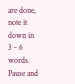are done, note it down in 3 - 6 words. Pause and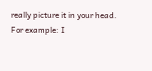really picture it in your head.
For example: I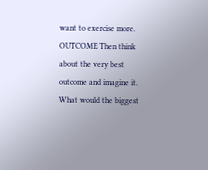want to exercise more.
OUTCOME Then think about the very best outcome and imagine it. What would the biggest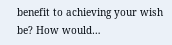benefit to achieving your wish be? How would…